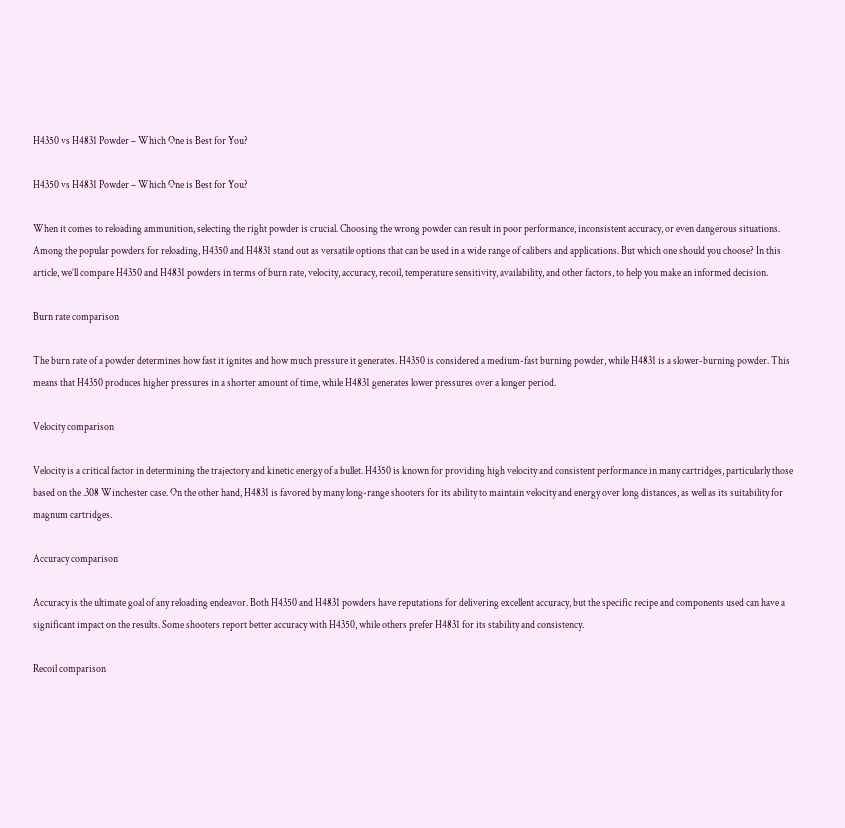H4350 vs H4831 Powder – Which One is Best for You?

H4350 vs H4831 Powder – Which One is Best for You?

When it comes to reloading ammunition, selecting the right powder is crucial. Choosing the wrong powder can result in poor performance, inconsistent accuracy, or even dangerous situations. Among the popular powders for reloading, H4350 and H4831 stand out as versatile options that can be used in a wide range of calibers and applications. But which one should you choose? In this article, we’ll compare H4350 and H4831 powders in terms of burn rate, velocity, accuracy, recoil, temperature sensitivity, availability, and other factors, to help you make an informed decision.

Burn rate comparison

The burn rate of a powder determines how fast it ignites and how much pressure it generates. H4350 is considered a medium-fast burning powder, while H4831 is a slower-burning powder. This means that H4350 produces higher pressures in a shorter amount of time, while H4831 generates lower pressures over a longer period.

Velocity comparison

Velocity is a critical factor in determining the trajectory and kinetic energy of a bullet. H4350 is known for providing high velocity and consistent performance in many cartridges, particularly those based on the .308 Winchester case. On the other hand, H4831 is favored by many long-range shooters for its ability to maintain velocity and energy over long distances, as well as its suitability for magnum cartridges.

Accuracy comparison

Accuracy is the ultimate goal of any reloading endeavor. Both H4350 and H4831 powders have reputations for delivering excellent accuracy, but the specific recipe and components used can have a significant impact on the results. Some shooters report better accuracy with H4350, while others prefer H4831 for its stability and consistency.

Recoil comparison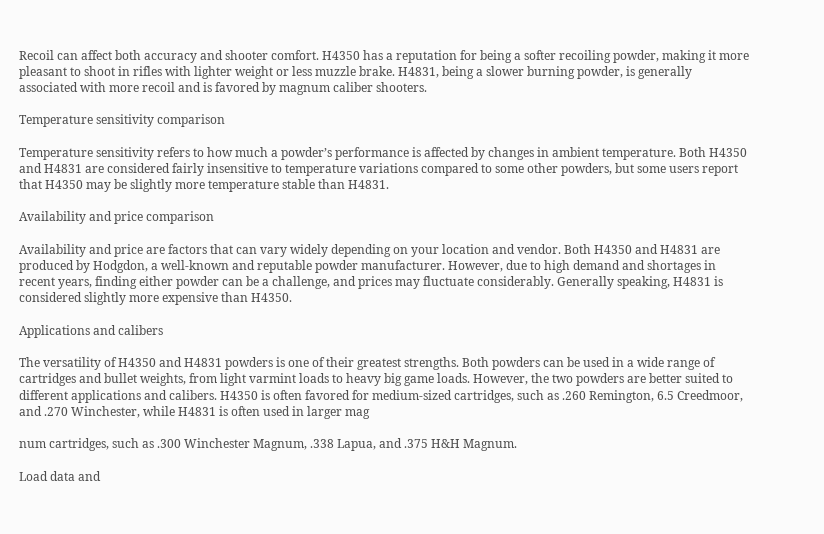Recoil can affect both accuracy and shooter comfort. H4350 has a reputation for being a softer recoiling powder, making it more pleasant to shoot in rifles with lighter weight or less muzzle brake. H4831, being a slower burning powder, is generally associated with more recoil and is favored by magnum caliber shooters.

Temperature sensitivity comparison

Temperature sensitivity refers to how much a powder’s performance is affected by changes in ambient temperature. Both H4350 and H4831 are considered fairly insensitive to temperature variations compared to some other powders, but some users report that H4350 may be slightly more temperature stable than H4831.

Availability and price comparison

Availability and price are factors that can vary widely depending on your location and vendor. Both H4350 and H4831 are produced by Hodgdon, a well-known and reputable powder manufacturer. However, due to high demand and shortages in recent years, finding either powder can be a challenge, and prices may fluctuate considerably. Generally speaking, H4831 is considered slightly more expensive than H4350.

Applications and calibers

The versatility of H4350 and H4831 powders is one of their greatest strengths. Both powders can be used in a wide range of cartridges and bullet weights, from light varmint loads to heavy big game loads. However, the two powders are better suited to different applications and calibers. H4350 is often favored for medium-sized cartridges, such as .260 Remington, 6.5 Creedmoor, and .270 Winchester, while H4831 is often used in larger mag

num cartridges, such as .300 Winchester Magnum, .338 Lapua, and .375 H&H Magnum.

Load data and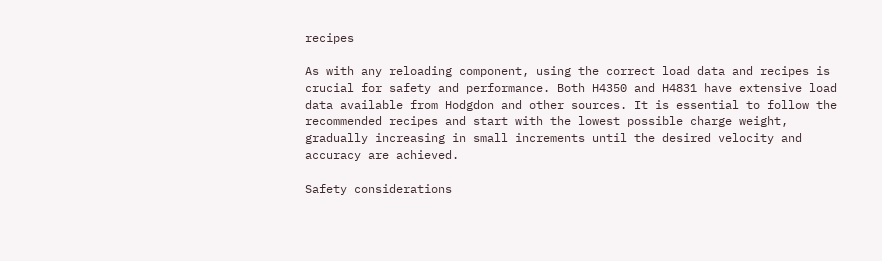recipes

As with any reloading component, using the correct load data and recipes is crucial for safety and performance. Both H4350 and H4831 have extensive load data available from Hodgdon and other sources. It is essential to follow the recommended recipes and start with the lowest possible charge weight, gradually increasing in small increments until the desired velocity and accuracy are achieved.

Safety considerations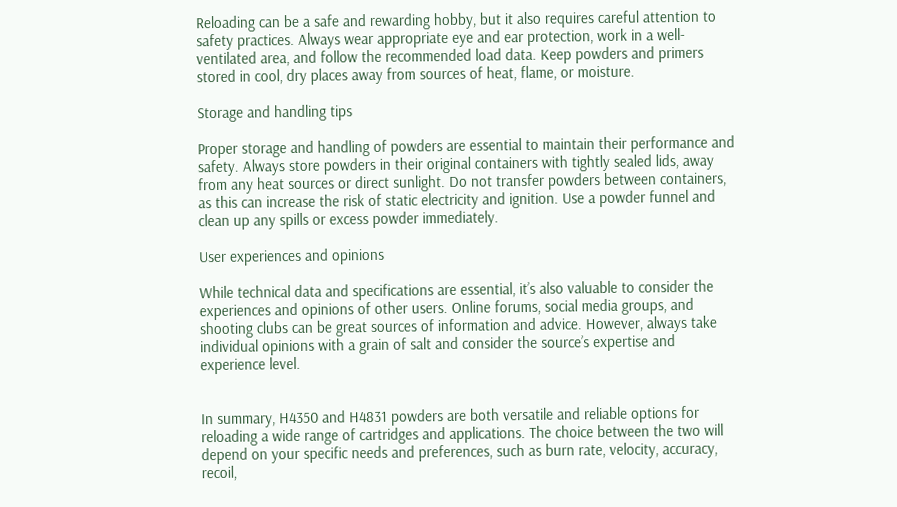Reloading can be a safe and rewarding hobby, but it also requires careful attention to safety practices. Always wear appropriate eye and ear protection, work in a well-ventilated area, and follow the recommended load data. Keep powders and primers stored in cool, dry places away from sources of heat, flame, or moisture.

Storage and handling tips

Proper storage and handling of powders are essential to maintain their performance and safety. Always store powders in their original containers with tightly sealed lids, away from any heat sources or direct sunlight. Do not transfer powders between containers, as this can increase the risk of static electricity and ignition. Use a powder funnel and clean up any spills or excess powder immediately.

User experiences and opinions

While technical data and specifications are essential, it’s also valuable to consider the experiences and opinions of other users. Online forums, social media groups, and shooting clubs can be great sources of information and advice. However, always take individual opinions with a grain of salt and consider the source’s expertise and experience level.


In summary, H4350 and H4831 powders are both versatile and reliable options for reloading a wide range of cartridges and applications. The choice between the two will depend on your specific needs and preferences, such as burn rate, velocity, accuracy, recoil,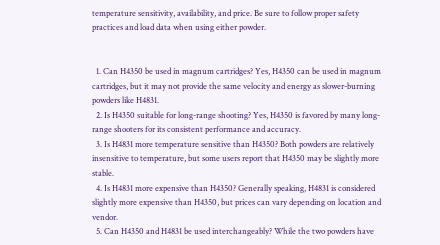temperature sensitivity, availability, and price. Be sure to follow proper safety practices and load data when using either powder.


  1. Can H4350 be used in magnum cartridges? Yes, H4350 can be used in magnum cartridges, but it may not provide the same velocity and energy as slower-burning powders like H4831.
  2. Is H4350 suitable for long-range shooting? Yes, H4350 is favored by many long-range shooters for its consistent performance and accuracy.
  3. Is H4831 more temperature sensitive than H4350? Both powders are relatively insensitive to temperature, but some users report that H4350 may be slightly more stable.
  4. Is H4831 more expensive than H4350? Generally speaking, H4831 is considered slightly more expensive than H4350, but prices can vary depending on location and vendor.
  5. Can H4350 and H4831 be used interchangeably? While the two powders have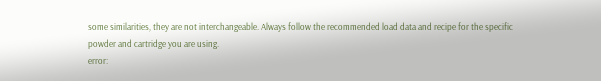some similarities, they are not interchangeable. Always follow the recommended load data and recipe for the specific powder and cartridge you are using.
error: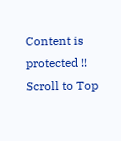Content is protected !!
Scroll to Top